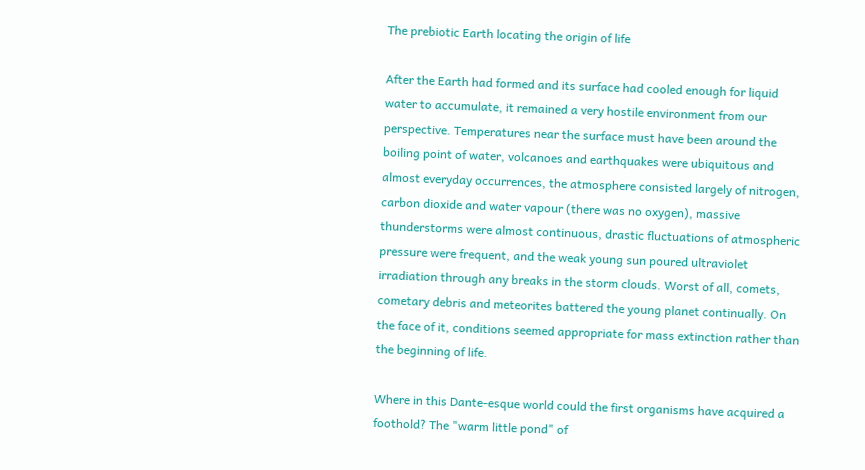The prebiotic Earth locating the origin of life

After the Earth had formed and its surface had cooled enough for liquid water to accumulate, it remained a very hostile environment from our perspective. Temperatures near the surface must have been around the boiling point of water, volcanoes and earthquakes were ubiquitous and almost everyday occurrences, the atmosphere consisted largely of nitrogen, carbon dioxide and water vapour (there was no oxygen), massive thunderstorms were almost continuous, drastic fluctuations of atmospheric pressure were frequent, and the weak young sun poured ultraviolet irradiation through any breaks in the storm clouds. Worst of all, comets, cometary debris and meteorites battered the young planet continually. On the face of it, conditions seemed appropriate for mass extinction rather than the beginning of life.

Where in this Dante-esque world could the first organisms have acquired a foothold? The "warm little pond" of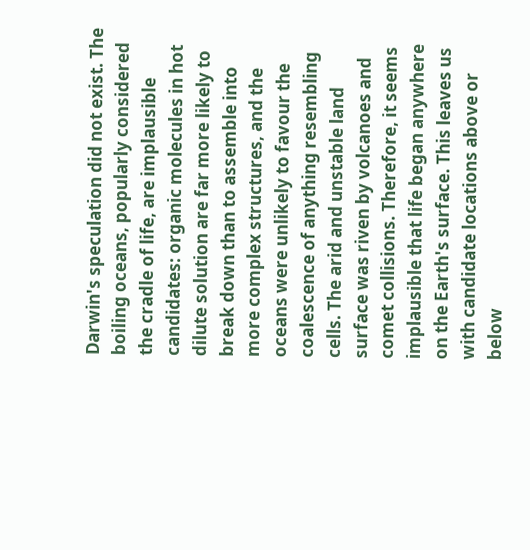Darwin's speculation did not exist. The boiling oceans, popularly considered the cradle of life, are implausible candidates: organic molecules in hot dilute solution are far more likely to break down than to assemble into more complex structures, and the oceans were unlikely to favour the coalescence of anything resembling cells. The arid and unstable land surface was riven by volcanoes and comet collisions. Therefore, it seems implausible that life began anywhere on the Earth's surface. This leaves us with candidate locations above or below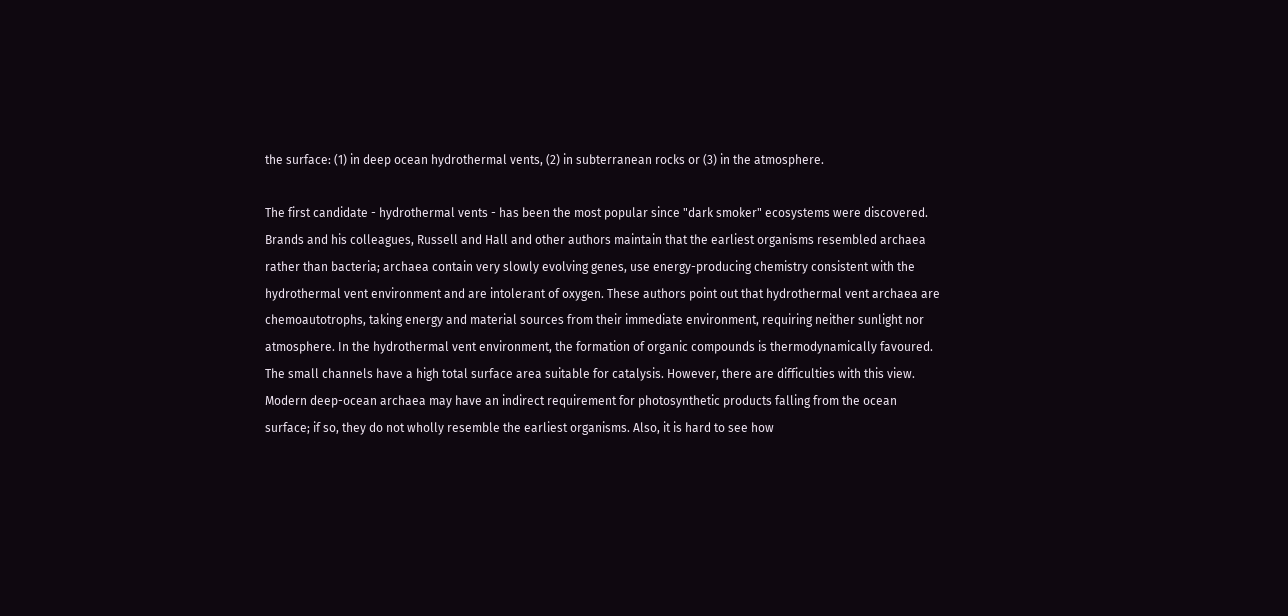the surface: (1) in deep ocean hydrothermal vents, (2) in subterranean rocks or (3) in the atmosphere.

The first candidate - hydrothermal vents - has been the most popular since "dark smoker" ecosystems were discovered. Brands and his colleagues, Russell and Hall and other authors maintain that the earliest organisms resembled archaea rather than bacteria; archaea contain very slowly evolving genes, use energy-producing chemistry consistent with the hydrothermal vent environment and are intolerant of oxygen. These authors point out that hydrothermal vent archaea are chemoautotrophs, taking energy and material sources from their immediate environment, requiring neither sunlight nor atmosphere. In the hydrothermal vent environment, the formation of organic compounds is thermodynamically favoured. The small channels have a high total surface area suitable for catalysis. However, there are difficulties with this view. Modern deep-ocean archaea may have an indirect requirement for photosynthetic products falling from the ocean surface; if so, they do not wholly resemble the earliest organisms. Also, it is hard to see how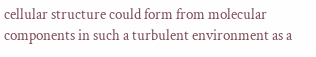cellular structure could form from molecular components in such a turbulent environment as a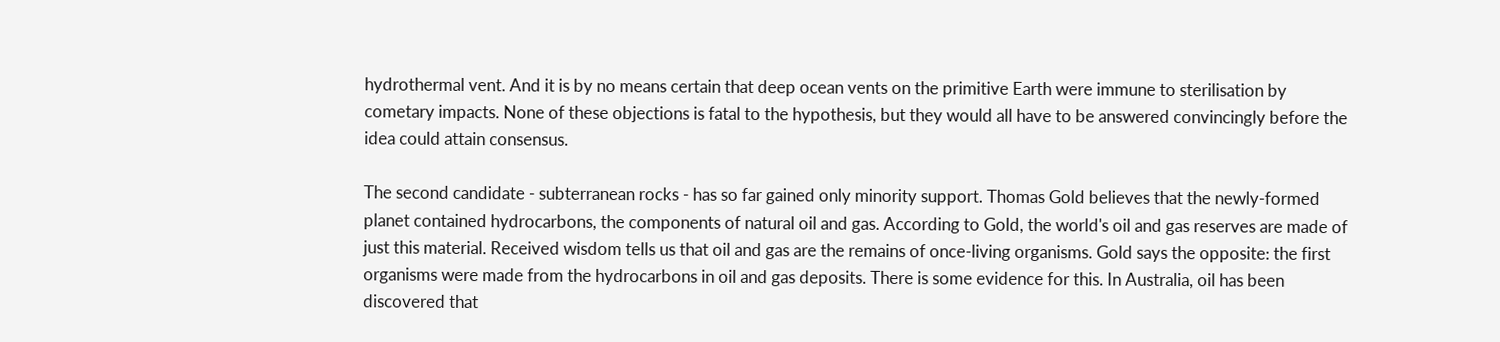hydrothermal vent. And it is by no means certain that deep ocean vents on the primitive Earth were immune to sterilisation by cometary impacts. None of these objections is fatal to the hypothesis, but they would all have to be answered convincingly before the idea could attain consensus.

The second candidate - subterranean rocks - has so far gained only minority support. Thomas Gold believes that the newly-formed planet contained hydrocarbons, the components of natural oil and gas. According to Gold, the world's oil and gas reserves are made of just this material. Received wisdom tells us that oil and gas are the remains of once-living organisms. Gold says the opposite: the first organisms were made from the hydrocarbons in oil and gas deposits. There is some evidence for this. In Australia, oil has been discovered that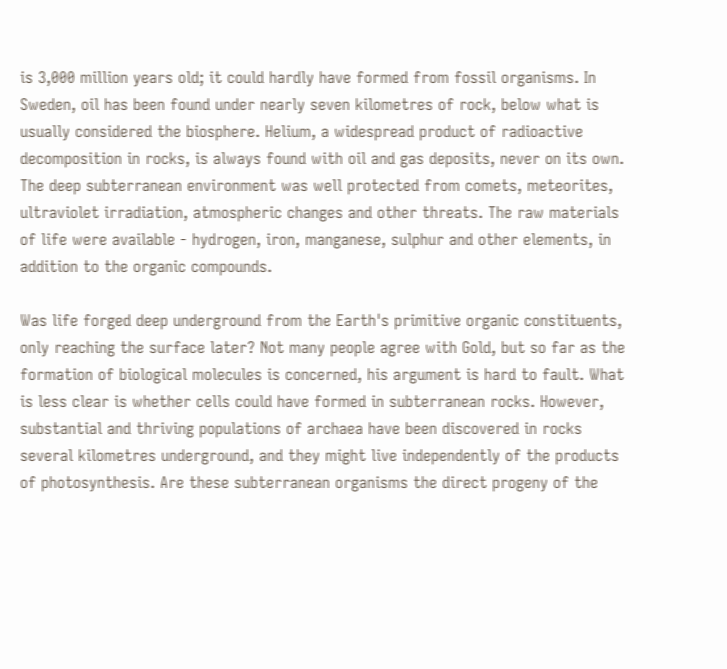is 3,000 million years old; it could hardly have formed from fossil organisms. In Sweden, oil has been found under nearly seven kilometres of rock, below what is usually considered the biosphere. Helium, a widespread product of radioactive decomposition in rocks, is always found with oil and gas deposits, never on its own. The deep subterranean environment was well protected from comets, meteorites, ultraviolet irradiation, atmospheric changes and other threats. The raw materials of life were available - hydrogen, iron, manganese, sulphur and other elements, in addition to the organic compounds.

Was life forged deep underground from the Earth's primitive organic constituents, only reaching the surface later? Not many people agree with Gold, but so far as the formation of biological molecules is concerned, his argument is hard to fault. What is less clear is whether cells could have formed in subterranean rocks. However, substantial and thriving populations of archaea have been discovered in rocks several kilometres underground, and they might live independently of the products of photosynthesis. Are these subterranean organisms the direct progeny of the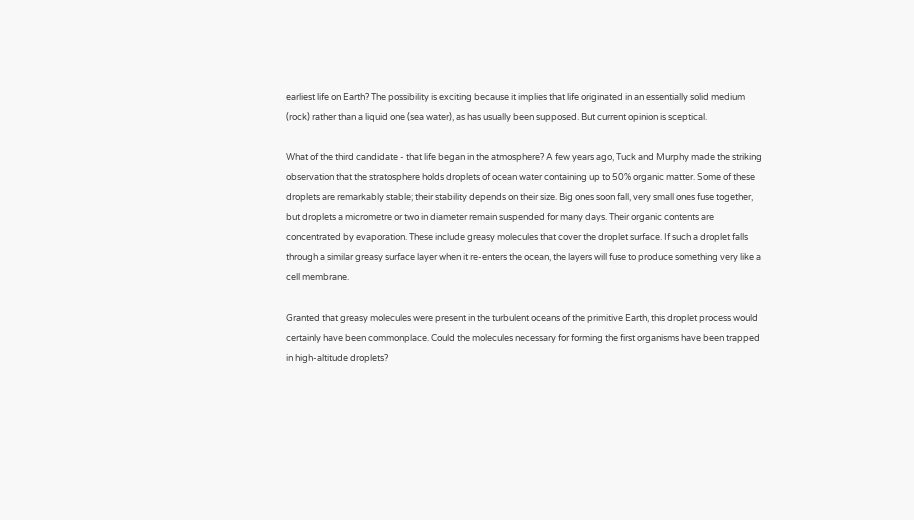earliest life on Earth? The possibility is exciting because it implies that life originated in an essentially solid medium (rock) rather than a liquid one (sea water), as has usually been supposed. But current opinion is sceptical.

What of the third candidate - that life began in the atmosphere? A few years ago, Tuck and Murphy made the striking observation that the stratosphere holds droplets of ocean water containing up to 50% organic matter. Some of these droplets are remarkably stable; their stability depends on their size. Big ones soon fall, very small ones fuse together, but droplets a micrometre or two in diameter remain suspended for many days. Their organic contents are concentrated by evaporation. These include greasy molecules that cover the droplet surface. If such a droplet falls through a similar greasy surface layer when it re-enters the ocean, the layers will fuse to produce something very like a cell membrane.

Granted that greasy molecules were present in the turbulent oceans of the primitive Earth, this droplet process would certainly have been commonplace. Could the molecules necessary for forming the first organisms have been trapped in high-altitude droplets?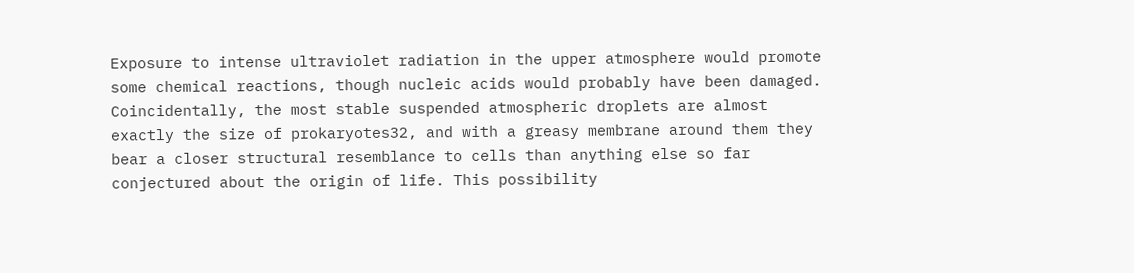Exposure to intense ultraviolet radiation in the upper atmosphere would promote some chemical reactions, though nucleic acids would probably have been damaged. Coincidentally, the most stable suspended atmospheric droplets are almost exactly the size of prokaryotes32, and with a greasy membrane around them they bear a closer structural resemblance to cells than anything else so far conjectured about the origin of life. This possibility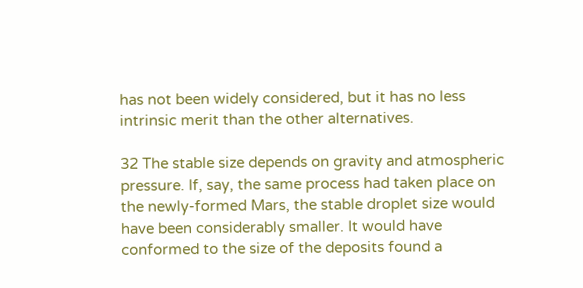has not been widely considered, but it has no less intrinsic merit than the other alternatives.

32 The stable size depends on gravity and atmospheric pressure. If, say, the same process had taken place on the newly-formed Mars, the stable droplet size would have been considerably smaller. It would have conformed to the size of the deposits found a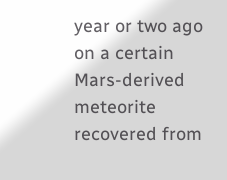year or two ago on a certain Mars-derived meteorite recovered from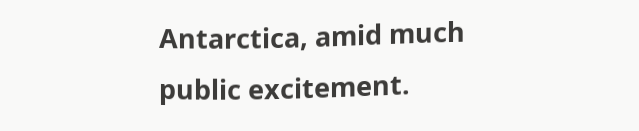Antarctica, amid much public excitement.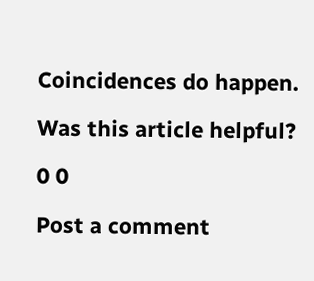Coincidences do happen.

Was this article helpful?

0 0

Post a comment